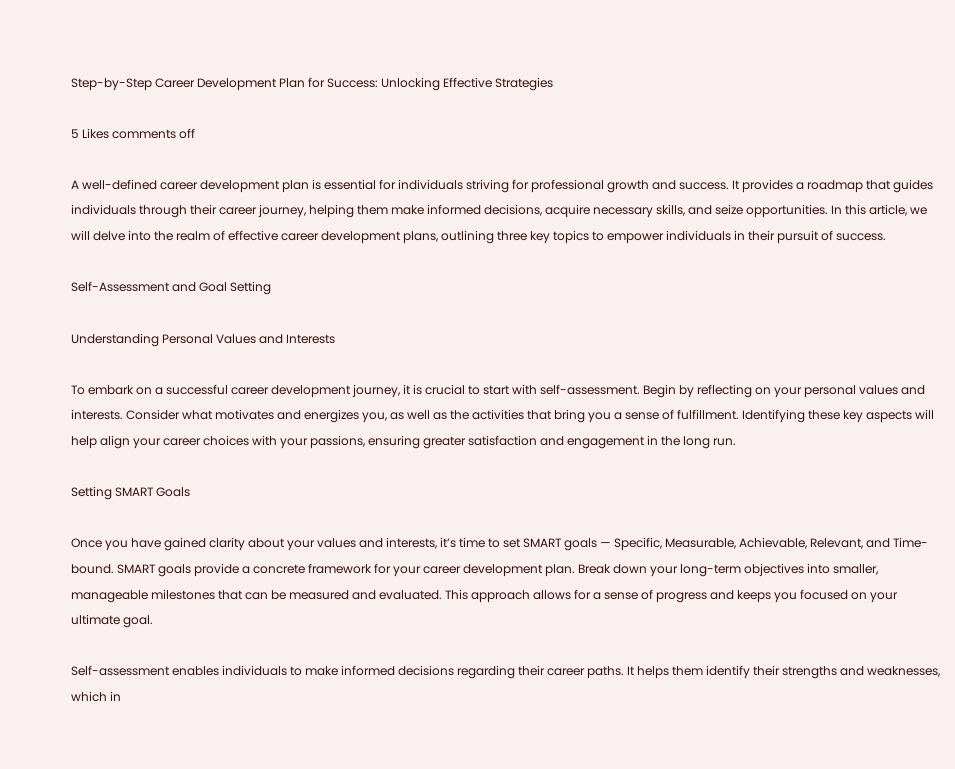Step-by-Step Career Development Plan for Success: Unlocking Effective Strategies

5 Likes comments off

A well-defined career development plan is essential for individuals striving for professional growth and success. It provides a roadmap that guides individuals through their career journey, helping them make informed decisions, acquire necessary skills, and seize opportunities. In this article, we will delve into the realm of effective career development plans, outlining three key topics to empower individuals in their pursuit of success.

Self-Assessment and Goal Setting

Understanding Personal Values and Interests

To embark on a successful career development journey, it is crucial to start with self-assessment. Begin by reflecting on your personal values and interests. Consider what motivates and energizes you, as well as the activities that bring you a sense of fulfillment. Identifying these key aspects will help align your career choices with your passions, ensuring greater satisfaction and engagement in the long run.

Setting SMART Goals

Once you have gained clarity about your values and interests, it’s time to set SMART goals — Specific, Measurable, Achievable, Relevant, and Time-bound. SMART goals provide a concrete framework for your career development plan. Break down your long-term objectives into smaller, manageable milestones that can be measured and evaluated. This approach allows for a sense of progress and keeps you focused on your ultimate goal.

Self-assessment enables individuals to make informed decisions regarding their career paths. It helps them identify their strengths and weaknesses, which in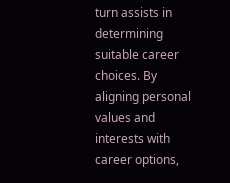turn assists in determining suitable career choices. By aligning personal values and interests with career options,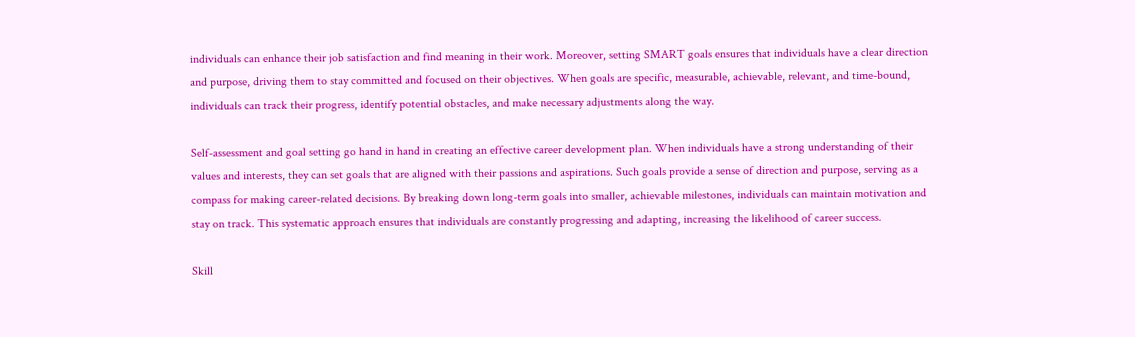individuals can enhance their job satisfaction and find meaning in their work. Moreover, setting SMART goals ensures that individuals have a clear direction and purpose, driving them to stay committed and focused on their objectives. When goals are specific, measurable, achievable, relevant, and time-bound, individuals can track their progress, identify potential obstacles, and make necessary adjustments along the way.

Self-assessment and goal setting go hand in hand in creating an effective career development plan. When individuals have a strong understanding of their values and interests, they can set goals that are aligned with their passions and aspirations. Such goals provide a sense of direction and purpose, serving as a compass for making career-related decisions. By breaking down long-term goals into smaller, achievable milestones, individuals can maintain motivation and stay on track. This systematic approach ensures that individuals are constantly progressing and adapting, increasing the likelihood of career success.

Skill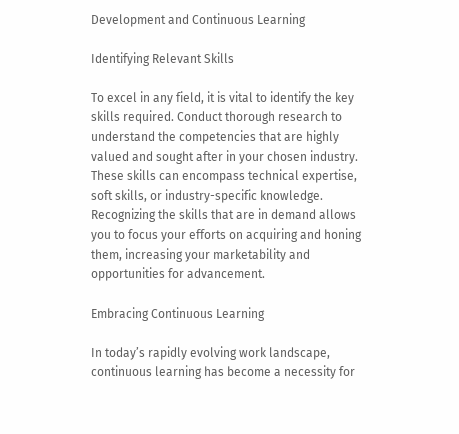Development and Continuous Learning

Identifying Relevant Skills

To excel in any field, it is vital to identify the key skills required. Conduct thorough research to understand the competencies that are highly valued and sought after in your chosen industry. These skills can encompass technical expertise, soft skills, or industry-specific knowledge. Recognizing the skills that are in demand allows you to focus your efforts on acquiring and honing them, increasing your marketability and opportunities for advancement.

Embracing Continuous Learning

In today’s rapidly evolving work landscape, continuous learning has become a necessity for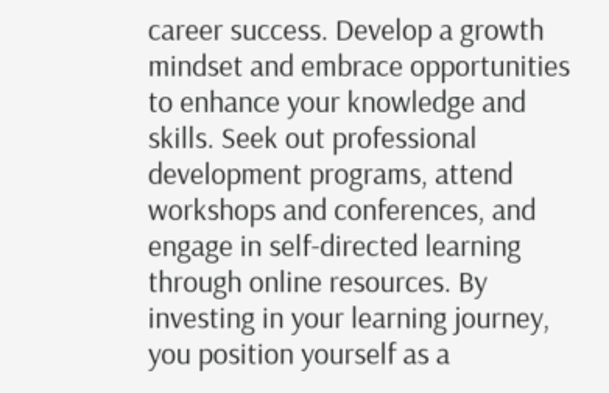career success. Develop a growth mindset and embrace opportunities to enhance your knowledge and skills. Seek out professional development programs, attend workshops and conferences, and engage in self-directed learning through online resources. By investing in your learning journey, you position yourself as a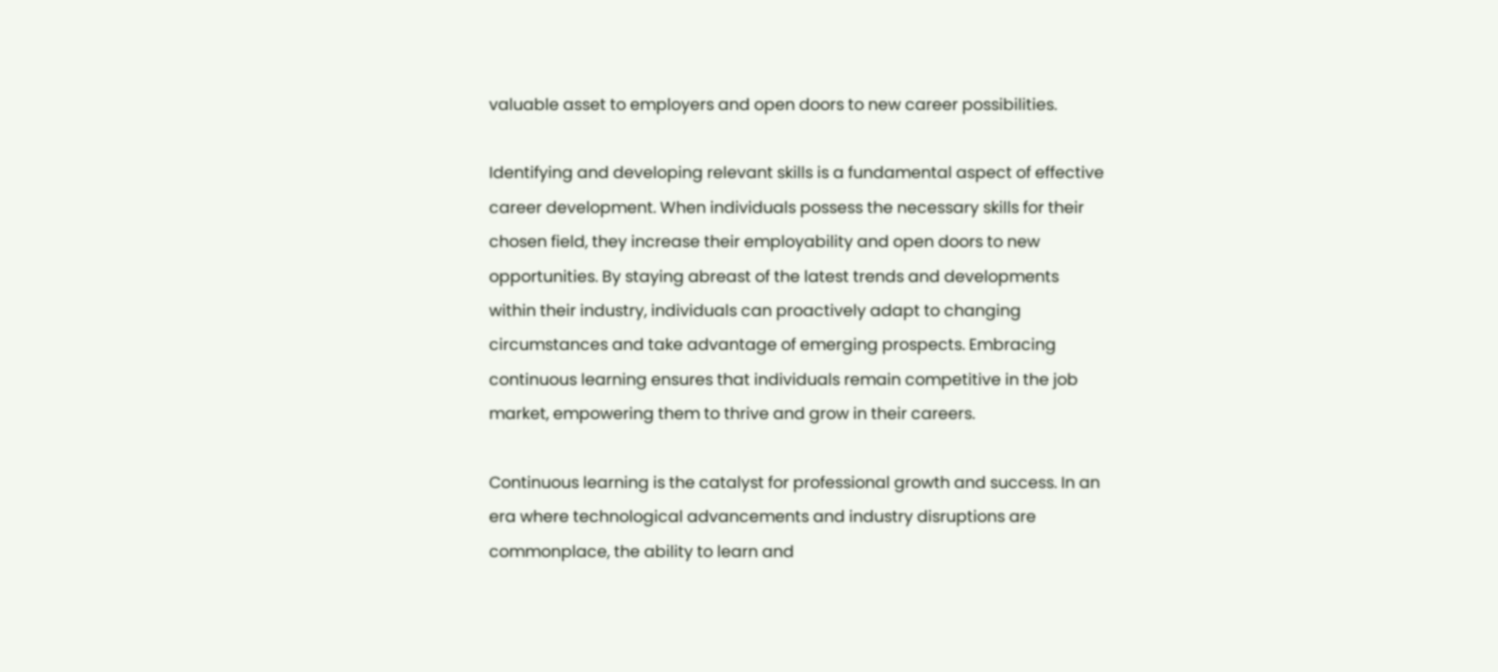valuable asset to employers and open doors to new career possibilities.

Identifying and developing relevant skills is a fundamental aspect of effective career development. When individuals possess the necessary skills for their chosen field, they increase their employability and open doors to new opportunities. By staying abreast of the latest trends and developments within their industry, individuals can proactively adapt to changing circumstances and take advantage of emerging prospects. Embracing continuous learning ensures that individuals remain competitive in the job market, empowering them to thrive and grow in their careers.

Continuous learning is the catalyst for professional growth and success. In an era where technological advancements and industry disruptions are commonplace, the ability to learn and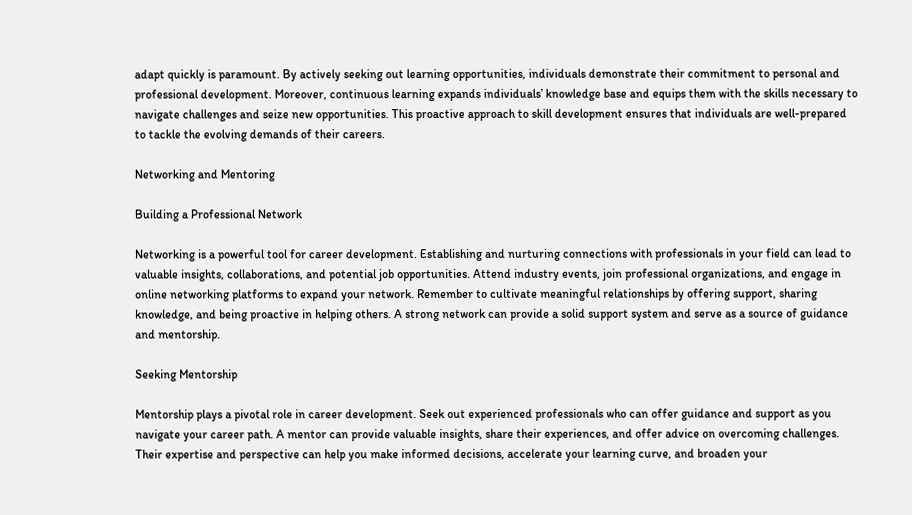adapt quickly is paramount. By actively seeking out learning opportunities, individuals demonstrate their commitment to personal and professional development. Moreover, continuous learning expands individuals’ knowledge base and equips them with the skills necessary to navigate challenges and seize new opportunities. This proactive approach to skill development ensures that individuals are well-prepared to tackle the evolving demands of their careers.

Networking and Mentoring

Building a Professional Network

Networking is a powerful tool for career development. Establishing and nurturing connections with professionals in your field can lead to valuable insights, collaborations, and potential job opportunities. Attend industry events, join professional organizations, and engage in online networking platforms to expand your network. Remember to cultivate meaningful relationships by offering support, sharing knowledge, and being proactive in helping others. A strong network can provide a solid support system and serve as a source of guidance and mentorship.

Seeking Mentorship

Mentorship plays a pivotal role in career development. Seek out experienced professionals who can offer guidance and support as you navigate your career path. A mentor can provide valuable insights, share their experiences, and offer advice on overcoming challenges. Their expertise and perspective can help you make informed decisions, accelerate your learning curve, and broaden your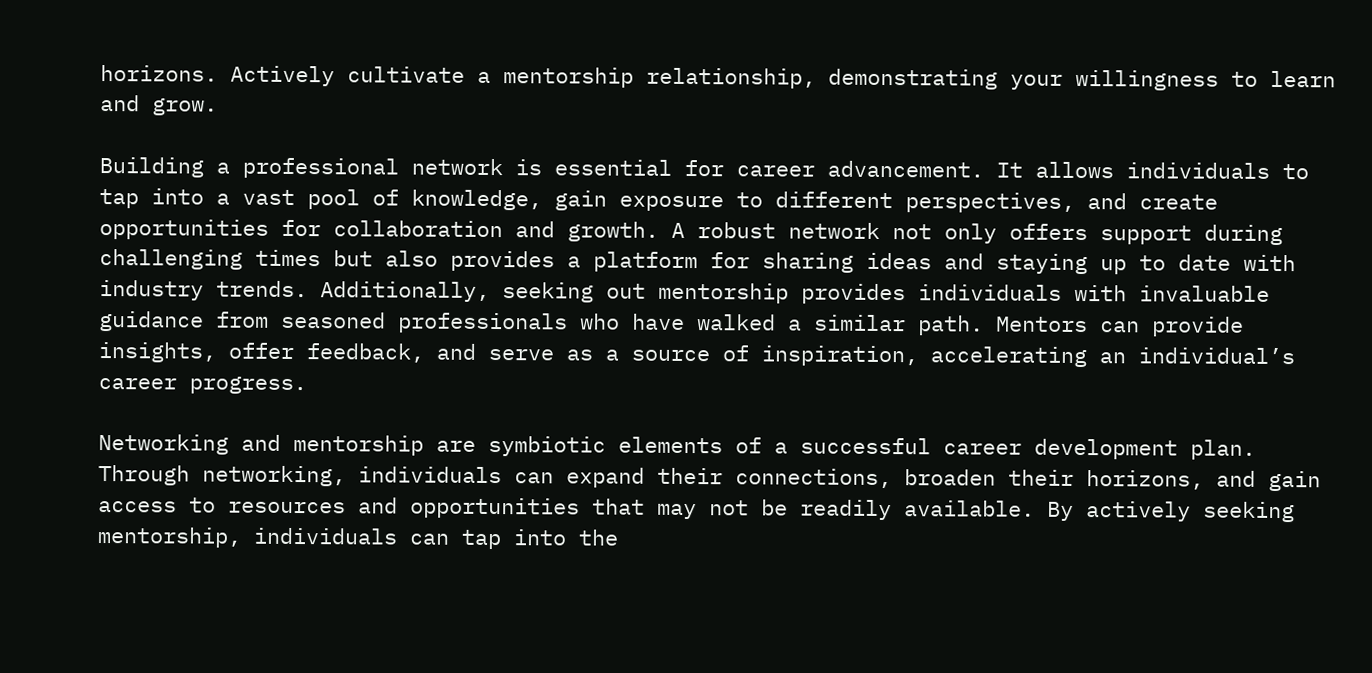horizons. Actively cultivate a mentorship relationship, demonstrating your willingness to learn and grow.

Building a professional network is essential for career advancement. It allows individuals to tap into a vast pool of knowledge, gain exposure to different perspectives, and create opportunities for collaboration and growth. A robust network not only offers support during challenging times but also provides a platform for sharing ideas and staying up to date with industry trends. Additionally, seeking out mentorship provides individuals with invaluable guidance from seasoned professionals who have walked a similar path. Mentors can provide insights, offer feedback, and serve as a source of inspiration, accelerating an individual’s career progress.

Networking and mentorship are symbiotic elements of a successful career development plan. Through networking, individuals can expand their connections, broaden their horizons, and gain access to resources and opportunities that may not be readily available. By actively seeking mentorship, individuals can tap into the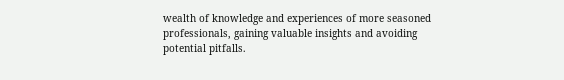wealth of knowledge and experiences of more seasoned professionals, gaining valuable insights and avoiding potential pitfalls.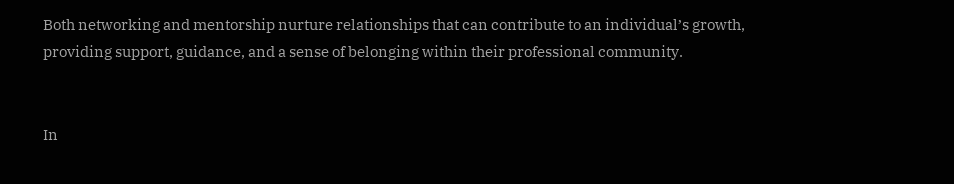Both networking and mentorship nurture relationships that can contribute to an individual’s growth, providing support, guidance, and a sense of belonging within their professional community.


In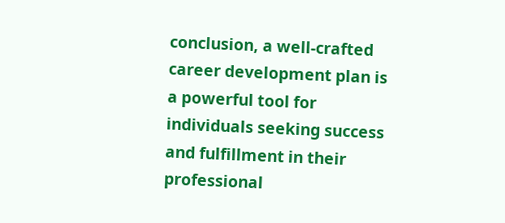conclusion, a well-crafted career development plan is a powerful tool for individuals seeking success and fulfillment in their professional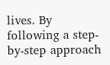lives. By following a step-by-step approach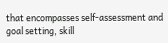that encompasses self-assessment and goal setting, skill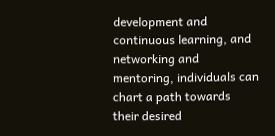development and continuous learning, and networking and mentoring, individuals can chart a path towards their desired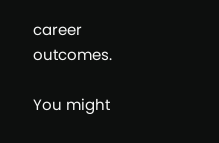career outcomes.

You might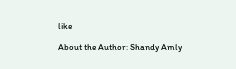like

About the Author: Shandy Amly